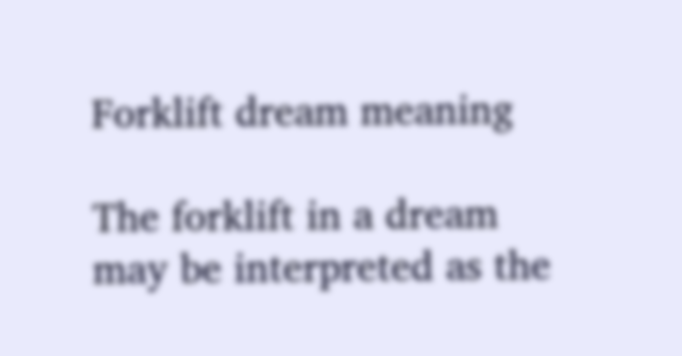Forklift dream meaning

The forklift in a dream may be interpreted as the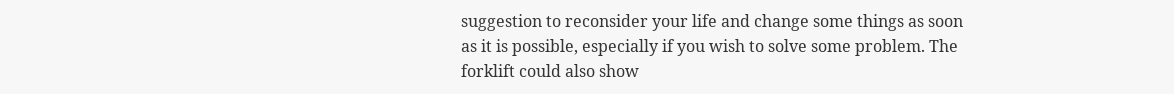suggestion to reconsider your life and change some things as soon as it is possible, especially if you wish to solve some problem. The forklift could also show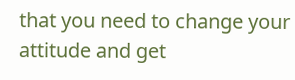that you need to change your attitude and get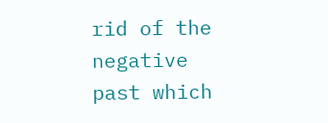rid of the negative past which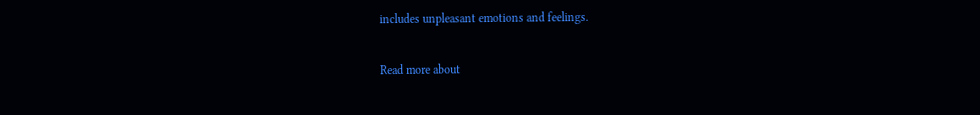includes unpleasant emotions and feelings.

Read more about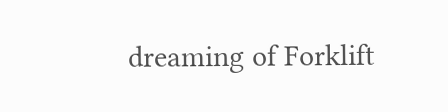dreaming of Forklift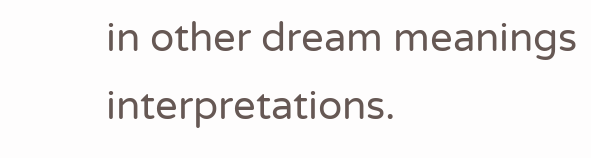in other dream meanings interpretations.